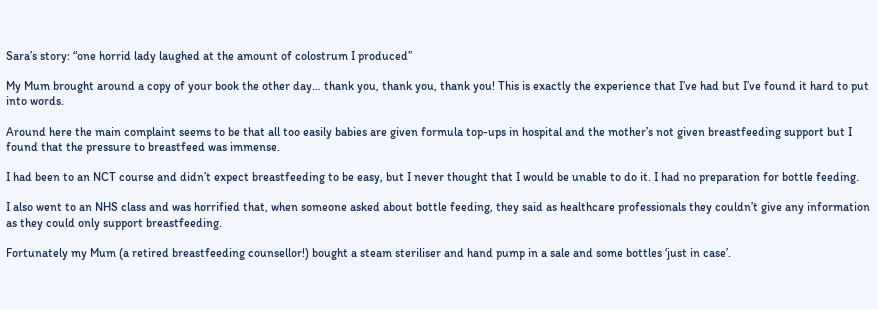Sara’s story: “one horrid lady laughed at the amount of colostrum I produced”

My Mum brought around a copy of your book the other day… thank you, thank you, thank you! This is exactly the experience that I’ve had but I’ve found it hard to put into words.

Around here the main complaint seems to be that all too easily babies are given formula top-ups in hospital and the mother’s not given breastfeeding support but I found that the pressure to breastfeed was immense.

I had been to an NCT course and didn’t expect breastfeeding to be easy, but I never thought that I would be unable to do it. I had no preparation for bottle feeding.

I also went to an NHS class and was horrified that, when someone asked about bottle feeding, they said as healthcare professionals they couldn’t give any information as they could only support breastfeeding.

Fortunately my Mum (a retired breastfeeding counsellor!) bought a steam steriliser and hand pump in a sale and some bottles ‘just in case’.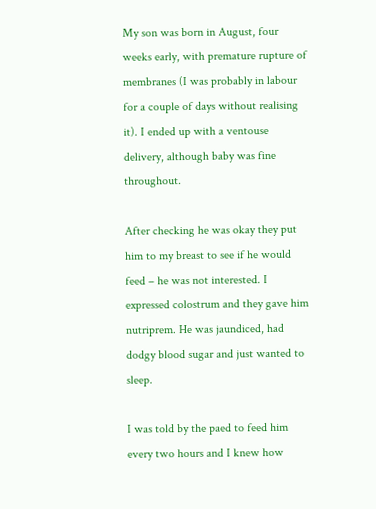My son was born in August, four weeks early, with premature rupture of membranes (I was probably in labour for a couple of days without realising it). I ended up with a ventouse delivery, although baby was fine throughout.

After checking he was okay they put him to my breast to see if he would feed – he was not interested. I expressed colostrum and they gave him nutriprem. He was jaundiced, had dodgy blood sugar and just wanted to sleep.

I was told by the paed to feed him every two hours and I knew how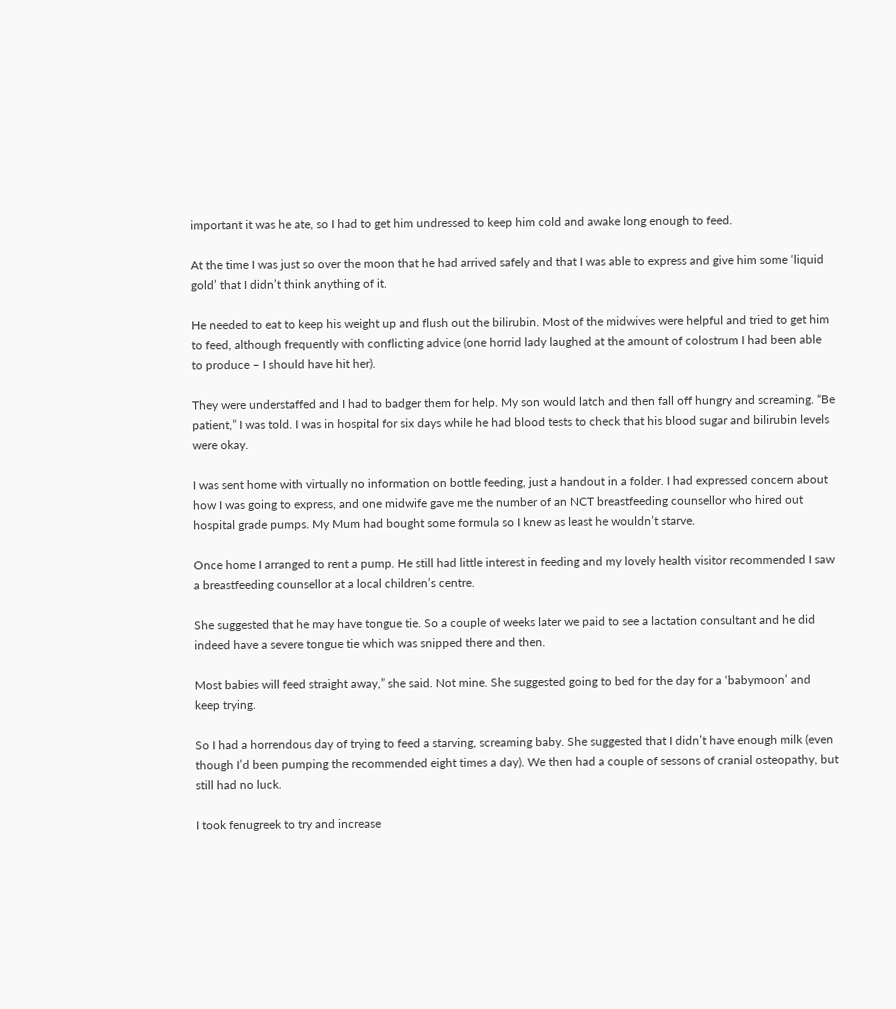important it was he ate, so I had to get him undressed to keep him cold and awake long enough to feed.

At the time I was just so over the moon that he had arrived safely and that I was able to express and give him some ‘liquid gold’ that I didn’t think anything of it.

He needed to eat to keep his weight up and flush out the bilirubin. Most of the midwives were helpful and tried to get him to feed, although frequently with conflicting advice (one horrid lady laughed at the amount of colostrum I had been able to produce – I should have hit her).

They were understaffed and I had to badger them for help. My son would latch and then fall off hungry and screaming. “Be patient,” I was told. I was in hospital for six days while he had blood tests to check that his blood sugar and bilirubin levels were okay.

I was sent home with virtually no information on bottle feeding, just a handout in a folder. I had expressed concern about how I was going to express, and one midwife gave me the number of an NCT breastfeeding counsellor who hired out hospital grade pumps. My Mum had bought some formula so I knew as least he wouldn’t starve.

Once home I arranged to rent a pump. He still had little interest in feeding and my lovely health visitor recommended I saw a breastfeeding counsellor at a local children’s centre.

She suggested that he may have tongue tie. So a couple of weeks later we paid to see a lactation consultant and he did indeed have a severe tongue tie which was snipped there and then.

Most babies will feed straight away,” she said. Not mine. She suggested going to bed for the day for a ‘babymoon’ and keep trying.

So I had a horrendous day of trying to feed a starving, screaming baby. She suggested that I didn’t have enough milk (even though I’d been pumping the recommended eight times a day). We then had a couple of sessons of cranial osteopathy, but still had no luck.

I took fenugreek to try and increase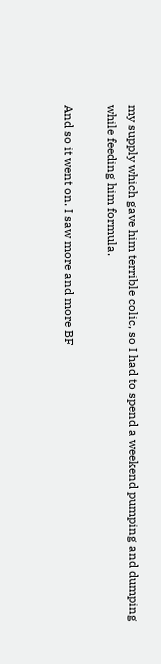my supply which gave him terrible colic, so I had to spend a weekend pumping and dumping while feeding him formula.

And so it went on. I saw more and more BF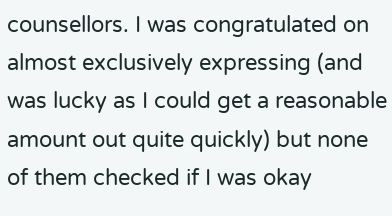counsellors. I was congratulated on almost exclusively expressing (and was lucky as I could get a reasonable amount out quite quickly) but none of them checked if I was okay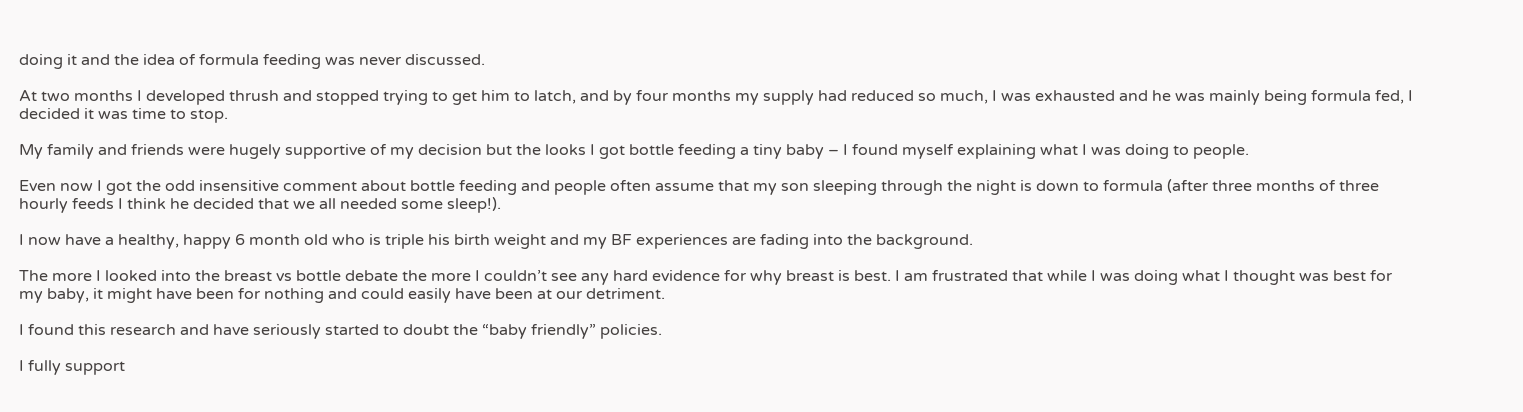doing it and the idea of formula feeding was never discussed.

At two months I developed thrush and stopped trying to get him to latch, and by four months my supply had reduced so much, I was exhausted and he was mainly being formula fed, I decided it was time to stop.

My family and friends were hugely supportive of my decision but the looks I got bottle feeding a tiny baby – I found myself explaining what I was doing to people.

Even now I got the odd insensitive comment about bottle feeding and people often assume that my son sleeping through the night is down to formula (after three months of three hourly feeds I think he decided that we all needed some sleep!).

I now have a healthy, happy 6 month old who is triple his birth weight and my BF experiences are fading into the background.

The more I looked into the breast vs bottle debate the more I couldn’t see any hard evidence for why breast is best. I am frustrated that while I was doing what I thought was best for my baby, it might have been for nothing and could easily have been at our detriment.

I found this research and have seriously started to doubt the “baby friendly” policies.

I fully support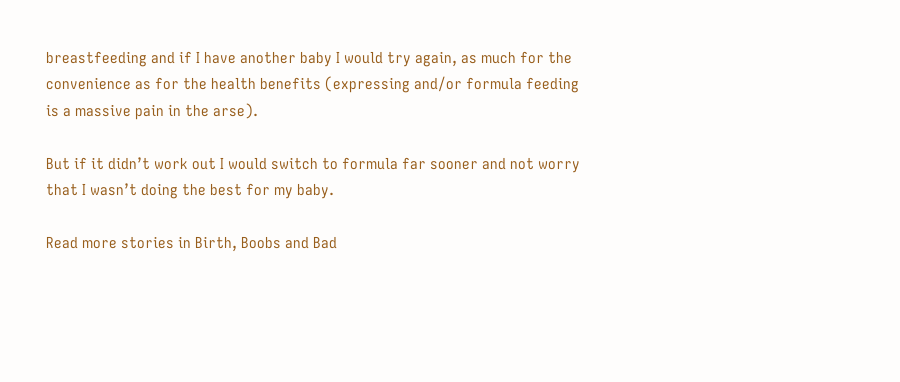breastfeeding and if I have another baby I would try again, as much for the convenience as for the health benefits (expressing and/or formula feeding is a massive pain in the arse).

But if it didn’t work out I would switch to formula far sooner and not worry that I wasn’t doing the best for my baby.

Read more stories in Birth, Boobs and Bad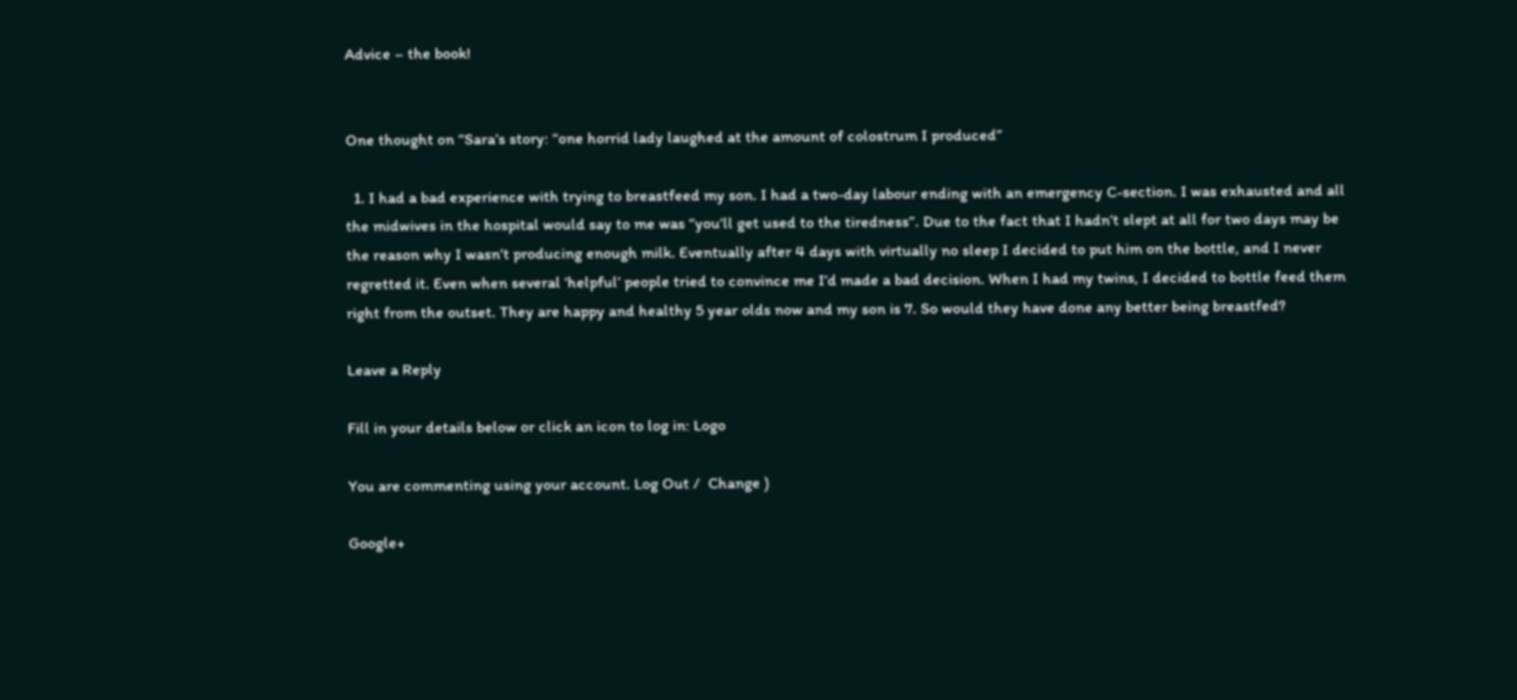Advice – the book!


One thought on “Sara’s story: “one horrid lady laughed at the amount of colostrum I produced”

  1. I had a bad experience with trying to breastfeed my son. I had a two-day labour ending with an emergency C-section. I was exhausted and all the midwives in the hospital would say to me was “you’ll get used to the tiredness”. Due to the fact that I hadn’t slept at all for two days may be the reason why I wasn’t producing enough milk. Eventually after 4 days with virtually no sleep I decided to put him on the bottle, and I never regretted it. Even when several ‘helpful’ people tried to convince me I’d made a bad decision. When I had my twins, I decided to bottle feed them right from the outset. They are happy and healthy 5 year olds now and my son is 7. So would they have done any better being breastfed?

Leave a Reply

Fill in your details below or click an icon to log in: Logo

You are commenting using your account. Log Out /  Change )

Google+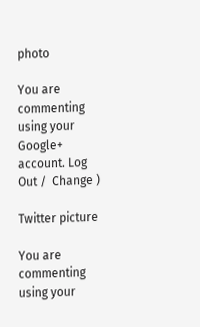photo

You are commenting using your Google+ account. Log Out /  Change )

Twitter picture

You are commenting using your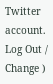Twitter account. Log Out /  Change )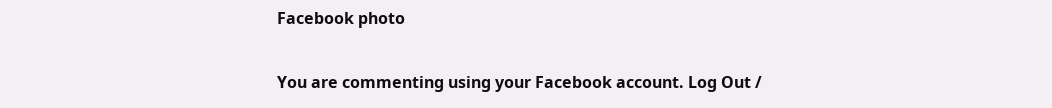Facebook photo

You are commenting using your Facebook account. Log Out /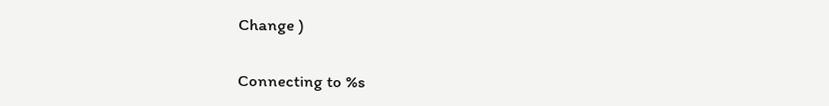Change )


Connecting to %s